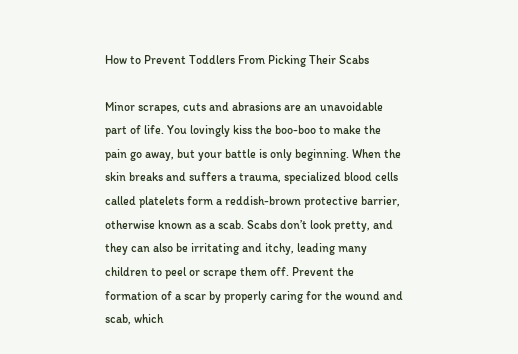How to Prevent Toddlers From Picking Their Scabs

Minor scrapes, cuts and abrasions are an unavoidable part of life. You lovingly kiss the boo-boo to make the pain go away, but your battle is only beginning. When the skin breaks and suffers a trauma, specialized blood cells called platelets form a reddish-brown protective barrier, otherwise known as a scab. Scabs don’t look pretty, and they can also be irritating and itchy, leading many children to peel or scrape them off. Prevent the formation of a scar by properly caring for the wound and scab, which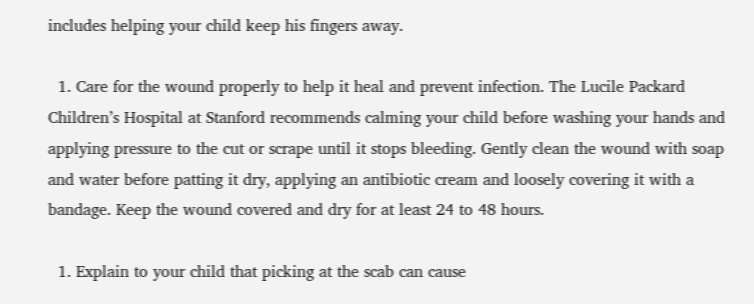includes helping your child keep his fingers away.

  1. Care for the wound properly to help it heal and prevent infection. The Lucile Packard Children’s Hospital at Stanford recommends calming your child before washing your hands and applying pressure to the cut or scrape until it stops bleeding. Gently clean the wound with soap and water before patting it dry, applying an antibiotic cream and loosely covering it with a bandage. Keep the wound covered and dry for at least 24 to 48 hours.

  1. Explain to your child that picking at the scab can cause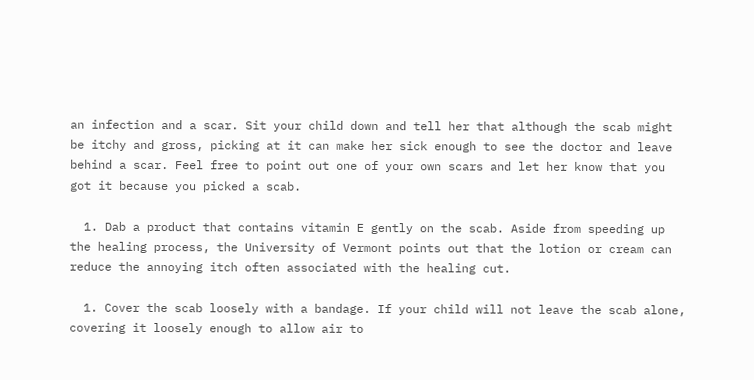an infection and a scar. Sit your child down and tell her that although the scab might be itchy and gross, picking at it can make her sick enough to see the doctor and leave behind a scar. Feel free to point out one of your own scars and let her know that you got it because you picked a scab.

  1. Dab a product that contains vitamin E gently on the scab. Aside from speeding up the healing process, the University of Vermont points out that the lotion or cream can reduce the annoying itch often associated with the healing cut.

  1. Cover the scab loosely with a bandage. If your child will not leave the scab alone, covering it loosely enough to allow air to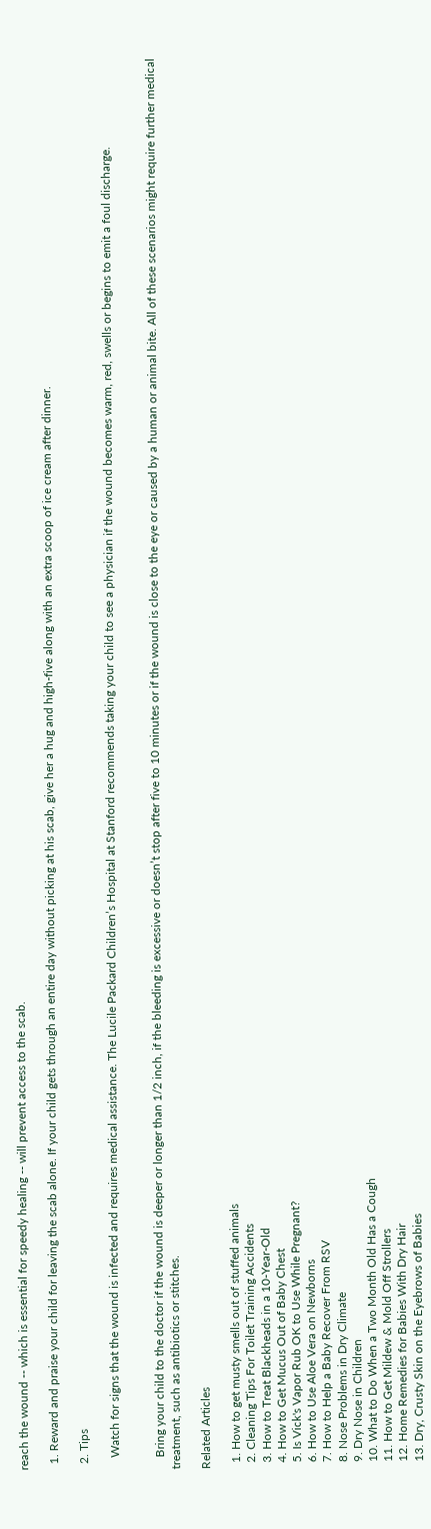reach the wound -- which is essential for speedy healing -- will prevent access to the scab.

  1. Reward and praise your child for leaving the scab alone. If your child gets through an entire day without picking at his scab, give her a hug and high-five along with an extra scoop of ice cream after dinner.

  2. Tips

    Watch for signs that the wound is infected and requires medical assistance. The Lucile Packard Children’s Hospital at Stanford recommends taking your child to see a physician if the wound becomes warm, red, swells or begins to emit a foul discharge.


    Bring your child to the doctor if the wound is deeper or longer than 1/2 inch, if the bleeding is excessive or doesn’t stop after five to 10 minutes or if the wound is close to the eye or caused by a human or animal bite. All of these scenarios might require further medical treatment, such as antibiotics or stitches.

Related Articles

  1. How to get musty smells out of stuffed animals
  2. Cleaning Tips For Toilet Training Accidents
  3. How to Treat Blackheads in a 10-Year-Old
  4. How to Get Mucus Out of Baby Chest
  5. Is Vick's Vapor Rub OK to Use While Pregnant?
  6. How to Use Aloe Vera on Newborns
  7. How to Help a Baby Recover From RSV
  8. Nose Problems in Dry Climate
  9. Dry Nose in Children
  10. What to Do When a Two Month Old Has a Cough
  11. How to Get Mildew & Mold Off Strollers
  12. Home Remedies for Babies With Dry Hair
  13. Dry, Crusty Skin on the Eyebrows of Babies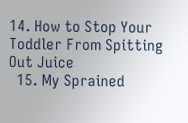14. How to Stop Your Toddler From Spitting Out Juice
  15. My Sprained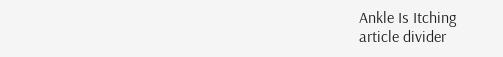Ankle Is Itching
article divider